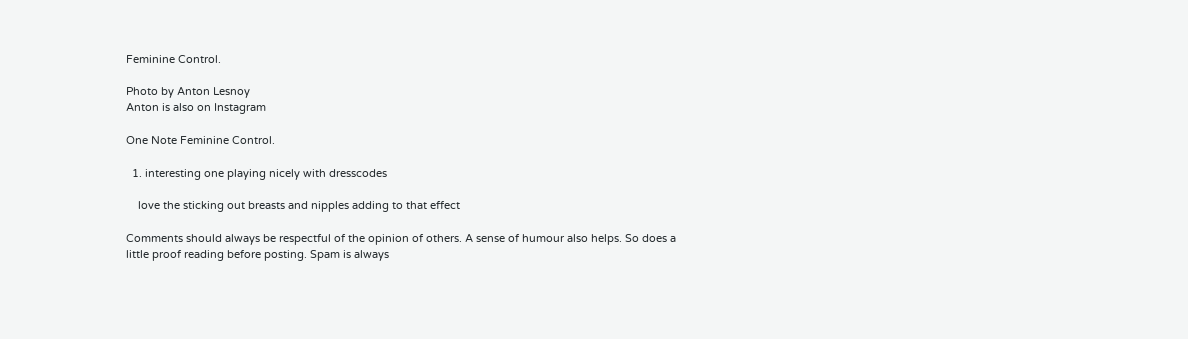Feminine Control.

Photo by Anton Lesnoy
Anton is also on Instagram

One Note Feminine Control.

  1. interesting one playing nicely with dresscodes

    love the sticking out breasts and nipples adding to that effect

Comments should always be respectful of the opinion of others. A sense of humour also helps. So does a little proof reading before posting. Spam is always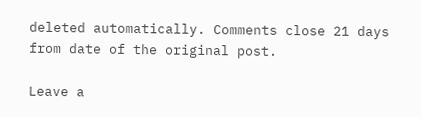deleted automatically. Comments close 21 days from date of the original post.

Leave a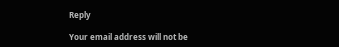Reply

Your email address will not be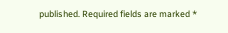published. Required fields are marked *